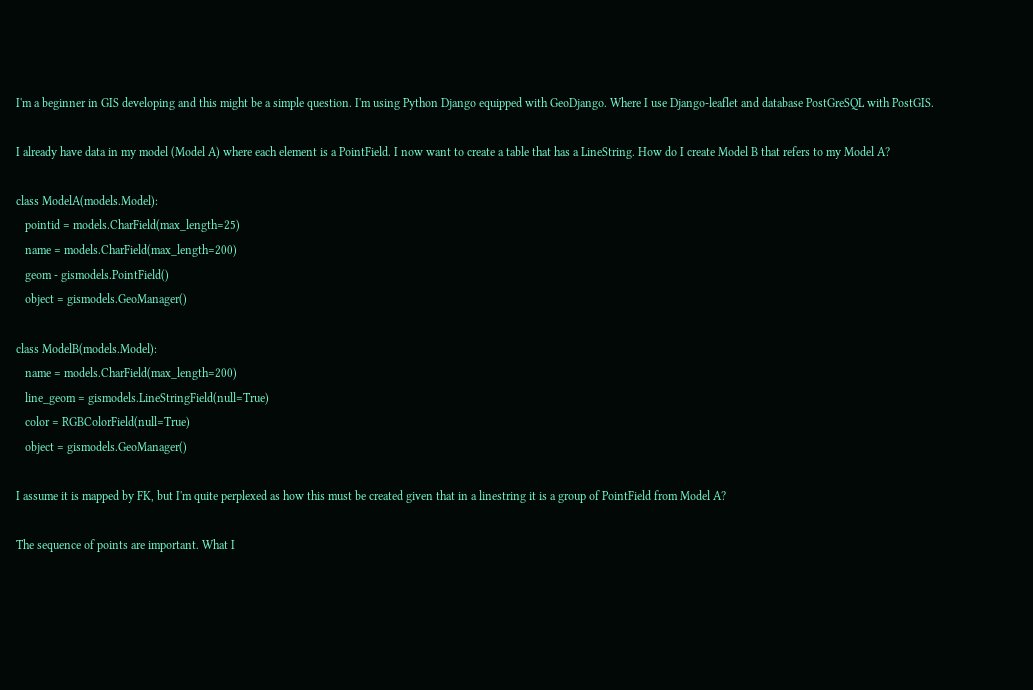I'm a beginner in GIS developing and this might be a simple question. I'm using Python Django equipped with GeoDjango. Where I use Django-leaflet and database PostGreSQL with PostGIS.

I already have data in my model (Model A) where each element is a PointField. I now want to create a table that has a LineString. How do I create Model B that refers to my Model A?

class ModelA(models.Model):
   pointid = models.CharField(max_length=25)
   name = models.CharField(max_length=200)
   geom - gismodels.PointField()
   object = gismodels.GeoManager()

class ModelB(models.Model):
   name = models.CharField(max_length=200)
   line_geom = gismodels.LineStringField(null=True)
   color = RGBColorField(null=True)
   object = gismodels.GeoManager()

I assume it is mapped by FK, but I'm quite perplexed as how this must be created given that in a linestring it is a group of PointField from Model A?

The sequence of points are important. What I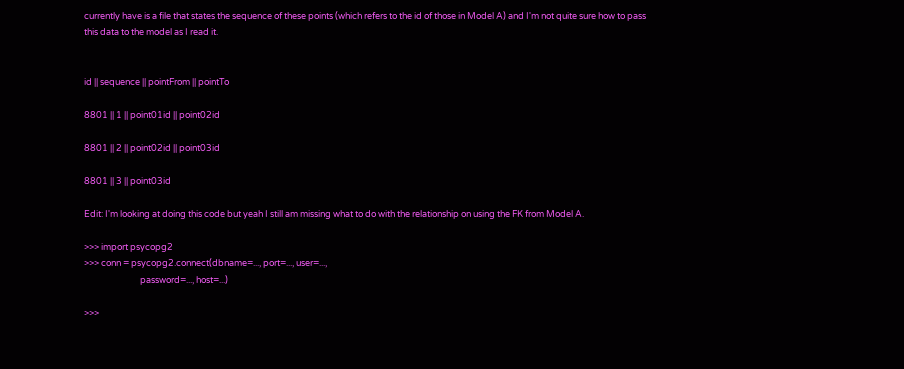currently have is a file that states the sequence of these points (which refers to the id of those in Model A) and I'm not quite sure how to pass this data to the model as I read it.


id || sequence || pointFrom || pointTo

8801 || 1 || point01id || point02id

8801 || 2 || point02id || point03id

8801 || 3 || point03id

Edit: I'm looking at doing this code but yeah I still am missing what to do with the relationship on using the FK from Model A.

>>> import psycopg2
>>> conn = psycopg2.connect(dbname=..., port=..., user=...,
                            password=..., host=...)

>>>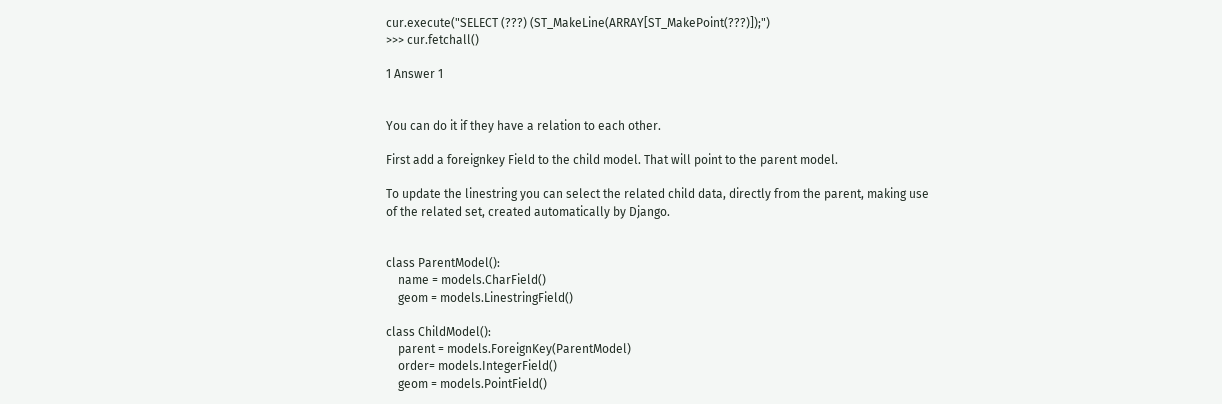cur.execute("SELECT (???) (ST_MakeLine(ARRAY[ST_MakePoint(???)]);")
>>> cur.fetchall()

1 Answer 1


You can do it if they have a relation to each other.

First add a foreignkey Field to the child model. That will point to the parent model.

To update the linestring you can select the related child data, directly from the parent, making use of the related set, created automatically by Django.


class ParentModel():
    name = models.CharField()
    geom = models.LinestringField()

class ChildModel():
    parent = models.ForeignKey(ParentModel)
    order= models.IntegerField()
    geom = models.PointField()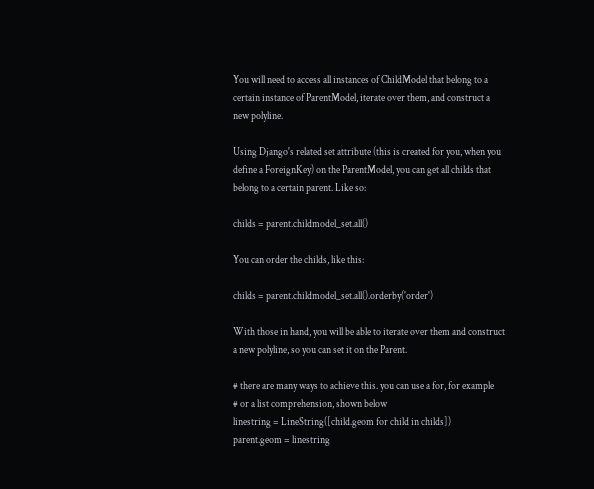You will need to access all instances of ChildModel that belong to a certain instance of ParentModel, iterate over them, and construct a new polyline.

Using Django's related set attribute (this is created for you, when you define a ForeignKey) on the ParentModel, you can get all childs that belong to a certain parent. Like so:

childs = parent.childmodel_set.all()

You can order the childs, like this:

childs = parent.childmodel_set.all().orderby('order')

With those in hand, you will be able to iterate over them and construct a new polyline, so you can set it on the Parent.

# there are many ways to achieve this. you can use a for, for example
# or a list comprehension, shown below
linestring = LineString([child.geom for child in childs])
parent.geom = linestring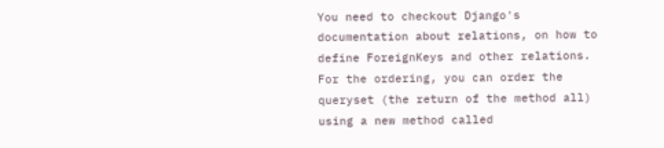You need to checkout Django's documentation about relations, on how to define ForeignKeys and other relations. For the ordering, you can order the queryset (the return of the method all) using a new method called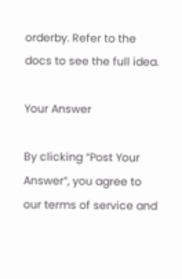orderby. Refer to the docs to see the full idea.

Your Answer

By clicking “Post Your Answer”, you agree to our terms of service and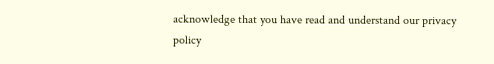acknowledge that you have read and understand our privacy policy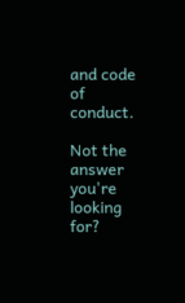and code of conduct.

Not the answer you're looking for?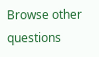Browse other questions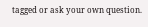tagged or ask your own question.